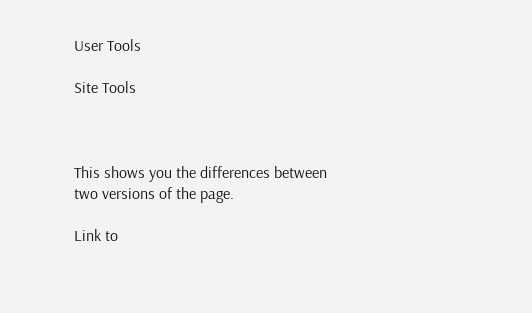User Tools

Site Tools



This shows you the differences between two versions of the page.

Link to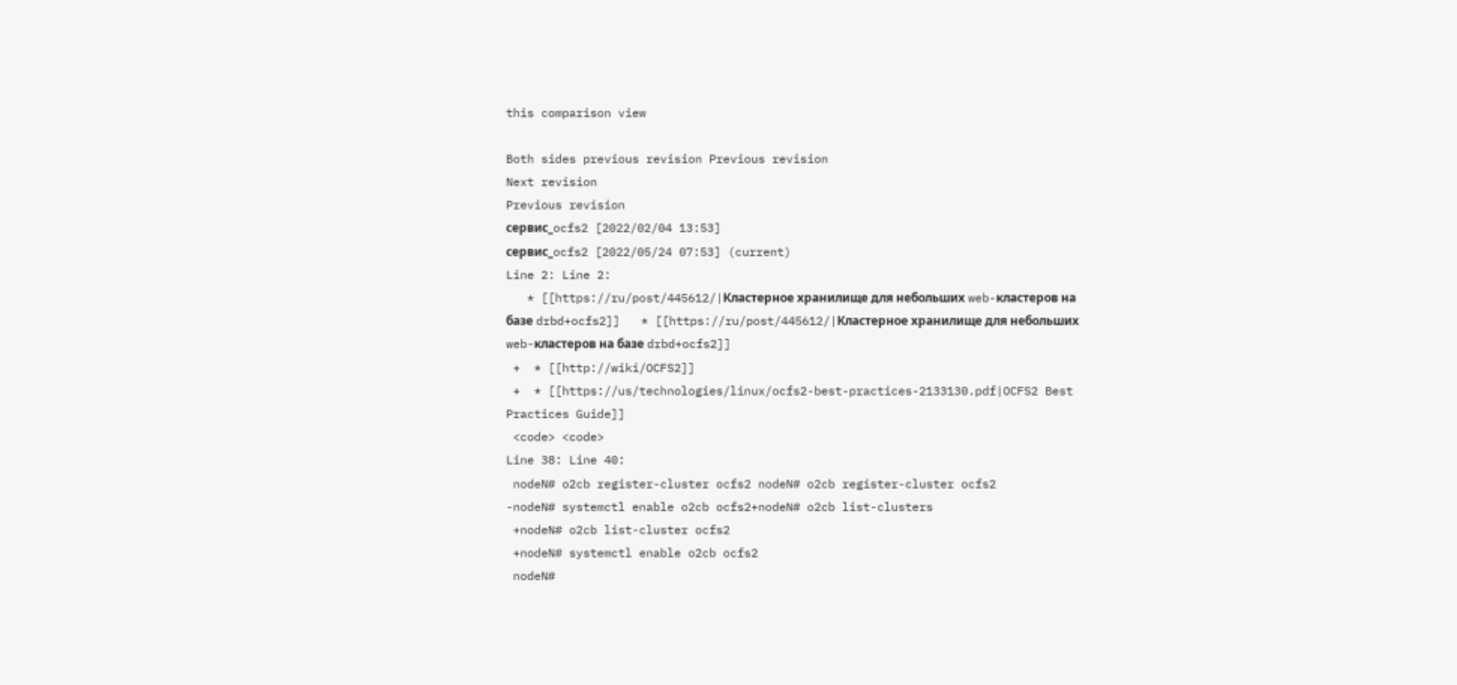this comparison view

Both sides previous revision Previous revision
Next revision
Previous revision
сервис_ocfs2 [2022/02/04 13:53]
сервис_ocfs2 [2022/05/24 07:53] (current)
Line 2: Line 2:
   * [[https://ru/post/445612/|Кластерное хранилище для небольших web-кластеров на базе drbd+ocfs2]]   * [[https://ru/post/445612/|Кластерное хранилище для небольших web-кластеров на базе drbd+ocfs2]]
 +  * [[http://wiki/OCFS2]]
 +  * [[https://us/technologies/linux/ocfs2-best-practices-2133130.pdf|OCFS2 Best Practices Guide]]
 <code> <code>
Line 38: Line 40:
 nodeN# o2cb register-cluster ocfs2 nodeN# o2cb register-cluster ocfs2
-nodeN# systemctl enable o2cb ocfs2+nodeN# o2cb list-clusters
 +nodeN# o2cb list-cluster ocfs2
 +nodeN# systemctl enable o2cb ocfs2
 nodeN#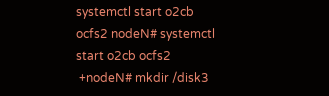systemctl start o2cb ocfs2 nodeN# systemctl start o2cb ocfs2
 +nodeN# mkdir /disk3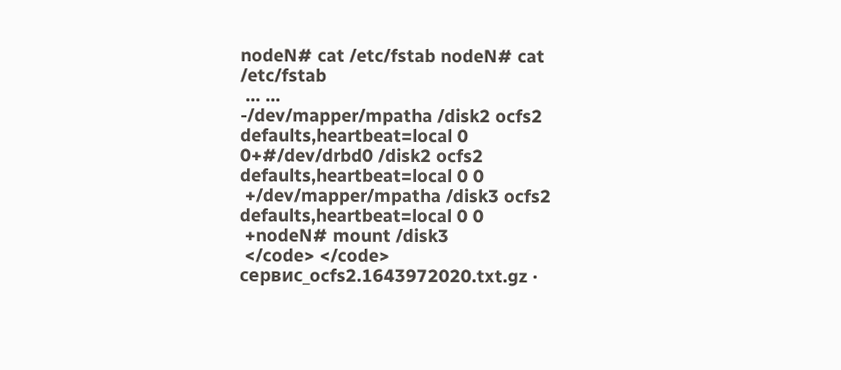nodeN# cat /etc/fstab nodeN# cat /etc/fstab
 ... ...
-/dev/mapper/mpatha /disk2 ocfs2 defaults,heartbeat=local 0 0+#/dev/drbd0 /disk2 ocfs2 defaults,heartbeat=local 0 0
 +/dev/mapper/mpatha /disk3 ocfs2 defaults,heartbeat=local 0 0
 +nodeN# mount /disk3
 </code> </code>
сервис_ocfs2.1643972020.txt.gz ·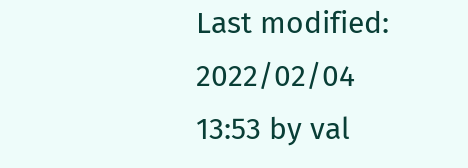Last modified: 2022/02/04 13:53 by val